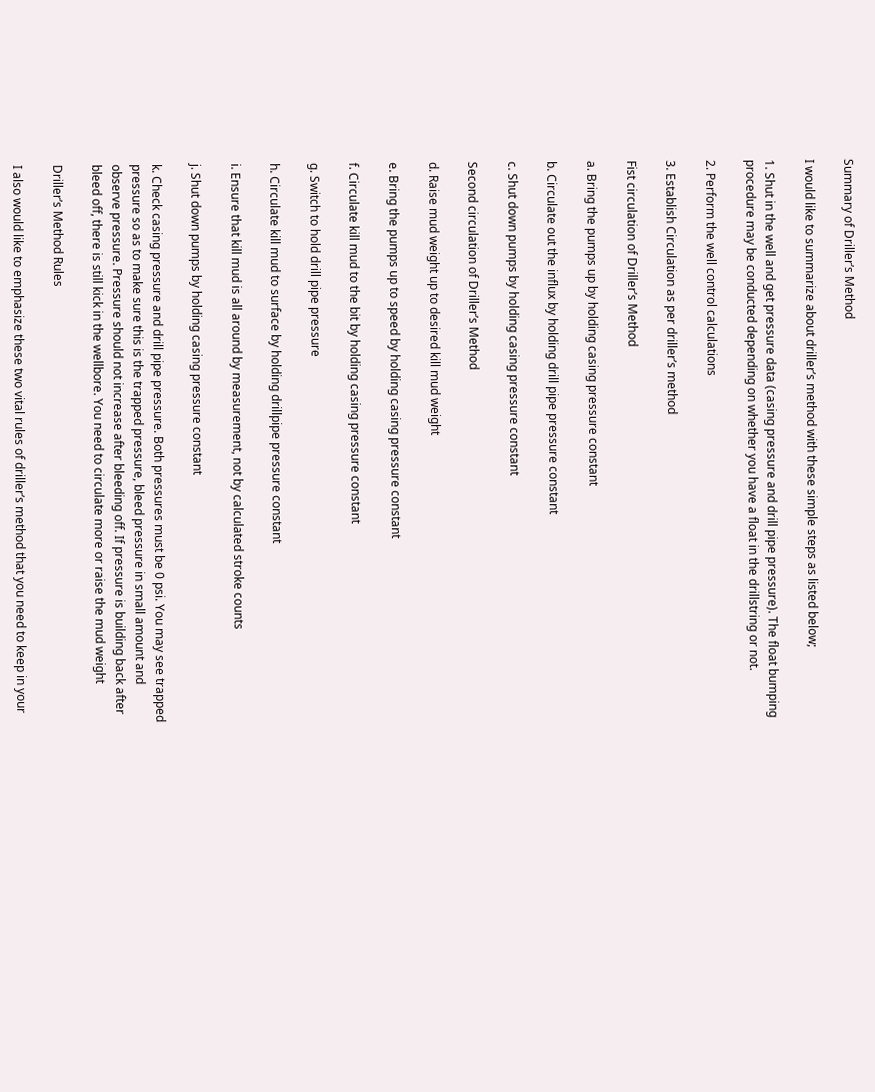Summary of Driller’s Method

I would like to summarize about driller’s method with these simple steps as listed below;

1. Shut in the well and get pressure data (casing pressure and drill pipe pressure). The float bumping procedure may be conducted depending on whether you have a float in the drillstring or not.

2. Perform the well control calculations

3. Establish Circulation as per driller’s method

Fist circulation of Driller’s Method

a. Bring the pumps up by holding casing pressure constant

b. Circulate out the influx by holding drill pipe pressure constant

c. Shut down pumps by holding casing pressure constant

Second circulation of Driller’s Method

d. Raise mud weight up to desired kill mud weight

e. Bring the pumps up to speed by holding casing pressure constant

f. Circulate kill mud to the bit by holding casing pressure constant

g. Switch to hold drill pipe pressure

h. Circulate kill mud to surface by holding drillpipe pressure constant

i. Ensure that kill mud is all around by measurement, not by calculated stroke counts

j. Shut down pumps by holding casing pressure constant

k. Check casing pressure and drill pipe pressure. Both pressures must be 0 psi. You may see trapped pressure so as to make sure this is the trapped pressure, bleed pressure in small amount and observe pressure. Pressure should not increase after bleeding off. If pressure is building back after bleed off, there is still kick in the wellbore. You need to circulate more or raise the mud weight

Driller’s Method Rules

I also would like to emphasize these two vital rules of driller’s method that you need to keep in your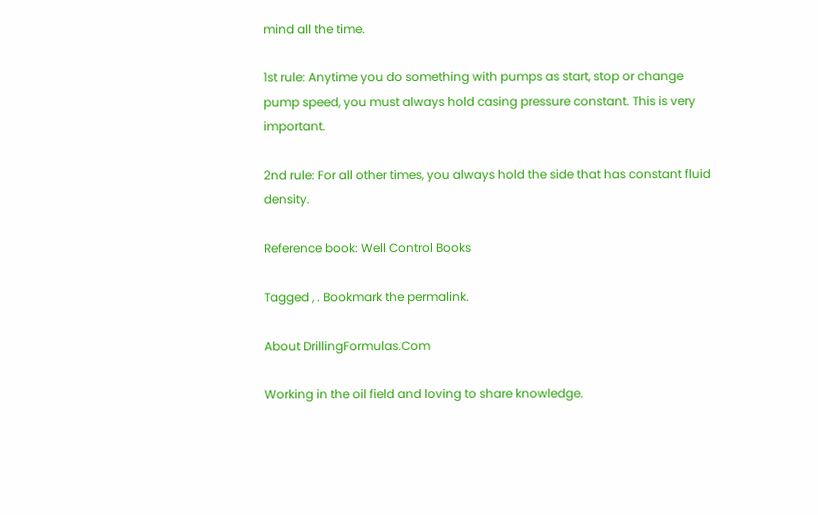mind all the time.

1st rule: Anytime you do something with pumps as start, stop or change pump speed, you must always hold casing pressure constant. This is very important.

2nd rule: For all other times, you always hold the side that has constant fluid density.

Reference book: Well Control Books

Tagged , . Bookmark the permalink.

About DrillingFormulas.Com

Working in the oil field and loving to share knowledge.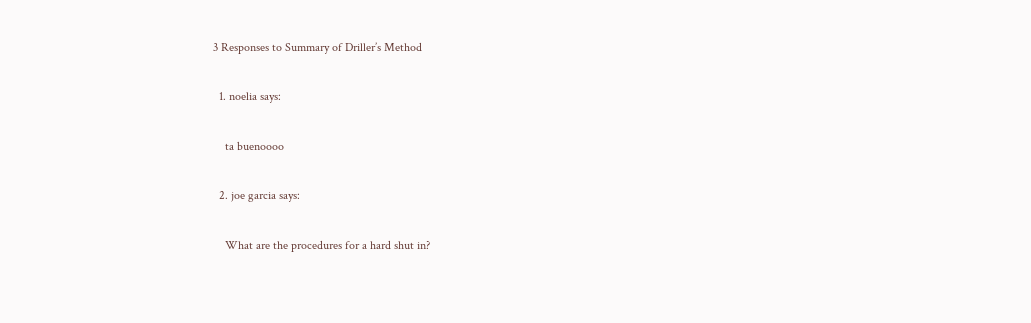3 Responses to Summary of Driller’s Method

  1. noelia says:

    ta buenoooo

  2. joe garcia says:

    What are the procedures for a hard shut in?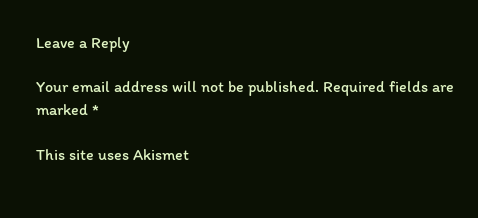Leave a Reply

Your email address will not be published. Required fields are marked *

This site uses Akismet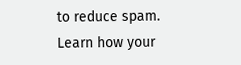to reduce spam. Learn how your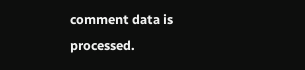comment data is processed.